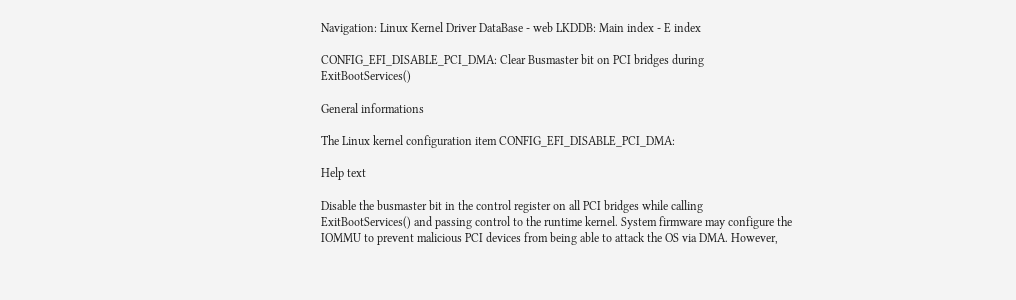Navigation: Linux Kernel Driver DataBase - web LKDDB: Main index - E index

CONFIG_EFI_DISABLE_PCI_DMA: Clear Busmaster bit on PCI bridges during ExitBootServices()

General informations

The Linux kernel configuration item CONFIG_EFI_DISABLE_PCI_DMA:

Help text

Disable the busmaster bit in the control register on all PCI bridges while calling ExitBootServices() and passing control to the runtime kernel. System firmware may configure the IOMMU to prevent malicious PCI devices from being able to attack the OS via DMA. However,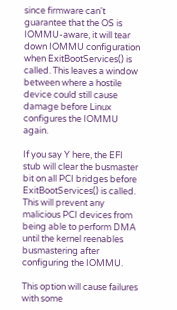since firmware can't guarantee that the OS is IOMMU-aware, it will tear down IOMMU configuration when ExitBootServices() is called. This leaves a window between where a hostile device could still cause damage before Linux configures the IOMMU again.

If you say Y here, the EFI stub will clear the busmaster bit on all PCI bridges before ExitBootServices() is called. This will prevent any malicious PCI devices from being able to perform DMA until the kernel reenables busmastering after configuring the IOMMU.

This option will cause failures with some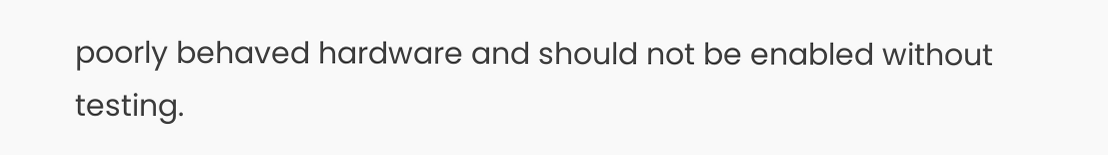poorly behaved hardware and should not be enabled without testing.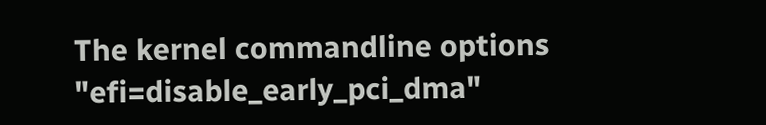The kernel commandline options "efi=disable_early_pci_dma"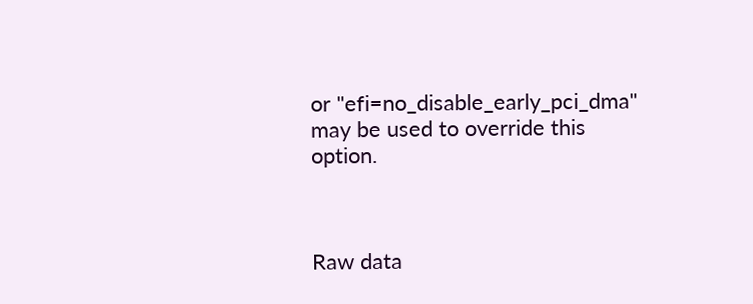or "efi=no_disable_early_pci_dma" may be used to override this option.



Raw data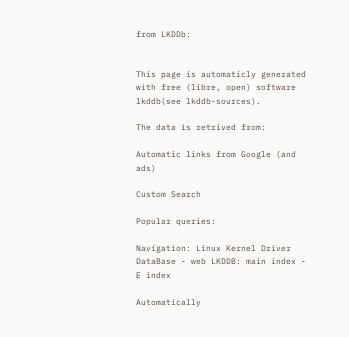from LKDDb:


This page is automaticly generated with free (libre, open) software lkddb(see lkddb-sources).

The data is retrived from:

Automatic links from Google (and ads)

Custom Search

Popular queries:

Navigation: Linux Kernel Driver DataBase - web LKDDB: main index - E index

Automatically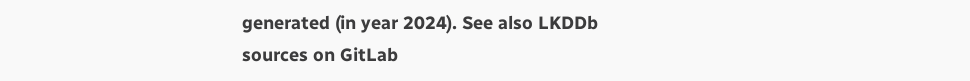generated (in year 2024). See also LKDDb sources on GitLab